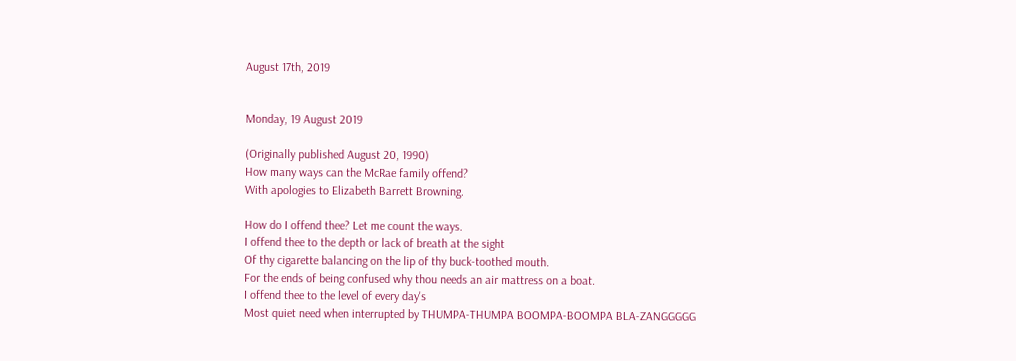August 17th, 2019


Monday, 19 August 2019

(Originally published August 20, 1990)
How many ways can the McRae family offend?
With apologies to Elizabeth Barrett Browning.

How do I offend thee? Let me count the ways.
I offend thee to the depth or lack of breath at the sight
Of thy cigarette balancing on the lip of thy buck-toothed mouth.
For the ends of being confused why thou needs an air mattress on a boat.
I offend thee to the level of every day's
Most quiet need when interrupted by THUMPA-THUMPA BOOMPA-BOOMPA BLA-ZANGGGGG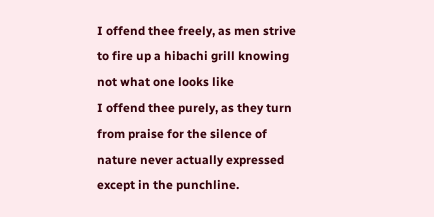I offend thee freely, as men strive to fire up a hibachi grill knowing not what one looks like
I offend thee purely, as they turn from praise for the silence of nature never actually expressed except in the punchline.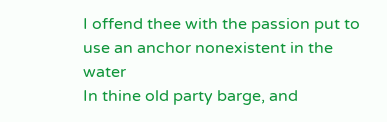I offend thee with the passion put to use an anchor nonexistent in the water
In thine old party barge, and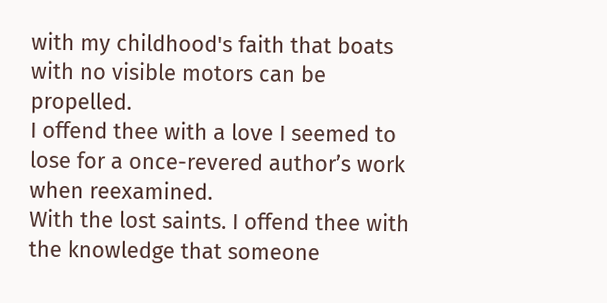with my childhood's faith that boats with no visible motors can be propelled.
I offend thee with a love I seemed to lose for a once-revered author’s work when reexamined.
With the lost saints. I offend thee with the knowledge that someone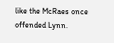like the McRaes once offended Lynn.